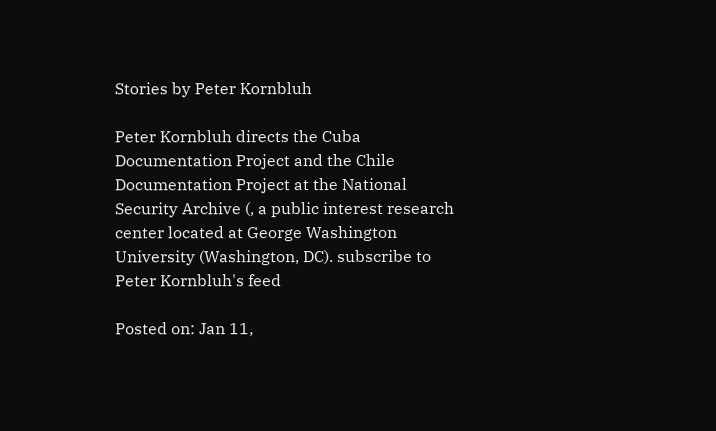Stories by Peter Kornbluh

Peter Kornbluh directs the Cuba Documentation Project and the Chile Documentation Project at the National Security Archive (, a public interest research center located at George Washington University (Washington, DC). subscribe to Peter Kornbluh's feed

Posted on: Jan 11,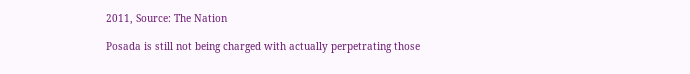2011, Source: The Nation

Posada is still not being charged with actually perpetrating those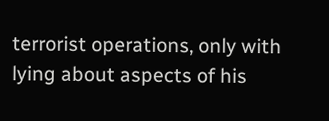terrorist operations, only with lying about aspects of his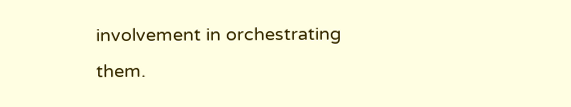involvement in orchestrating them.